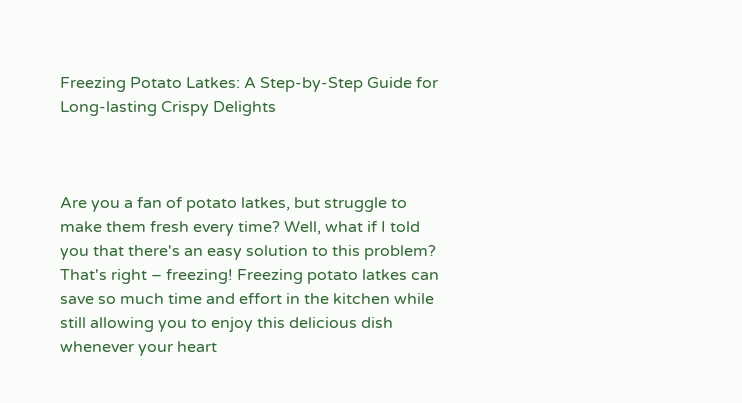Freezing Potato Latkes: A Step-by-Step Guide for Long-lasting Crispy Delights



Are you a fan of potato latkes, but struggle to make them fresh every time? Well, what if I told you that there's an easy solution to this problem? That's right – freezing! Freezing potato latkes can save so much time and effort in the kitchen while still allowing you to enjoy this delicious dish whenever your heart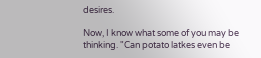desires.

Now, I know what some of you may be thinking. "Can potato latkes even be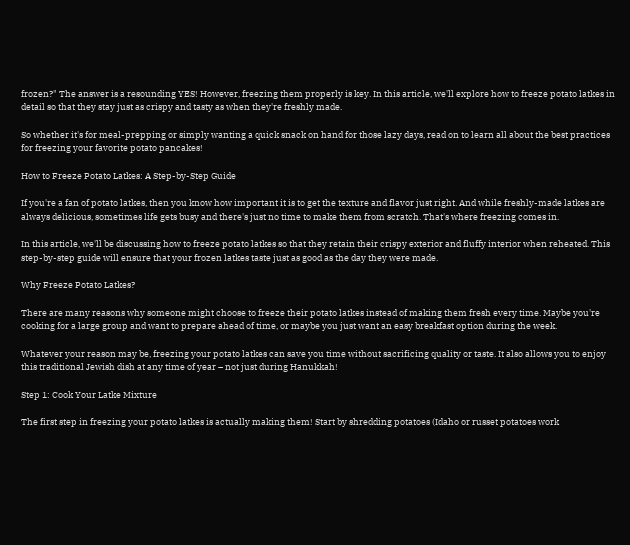frozen?" The answer is a resounding YES! However, freezing them properly is key. In this article, we'll explore how to freeze potato latkes in detail so that they stay just as crispy and tasty as when they're freshly made.

So whether it's for meal-prepping or simply wanting a quick snack on hand for those lazy days, read on to learn all about the best practices for freezing your favorite potato pancakes!

How to Freeze Potato Latkes: A Step-by-Step Guide

If you're a fan of potato latkes, then you know how important it is to get the texture and flavor just right. And while freshly-made latkes are always delicious, sometimes life gets busy and there's just no time to make them from scratch. That's where freezing comes in.

In this article, we'll be discussing how to freeze potato latkes so that they retain their crispy exterior and fluffy interior when reheated. This step-by-step guide will ensure that your frozen latkes taste just as good as the day they were made.

Why Freeze Potato Latkes?

There are many reasons why someone might choose to freeze their potato latkes instead of making them fresh every time. Maybe you're cooking for a large group and want to prepare ahead of time, or maybe you just want an easy breakfast option during the week.

Whatever your reason may be, freezing your potato latkes can save you time without sacrificing quality or taste. It also allows you to enjoy this traditional Jewish dish at any time of year – not just during Hanukkah!

Step 1: Cook Your Latke Mixture

The first step in freezing your potato latkes is actually making them! Start by shredding potatoes (Idaho or russet potatoes work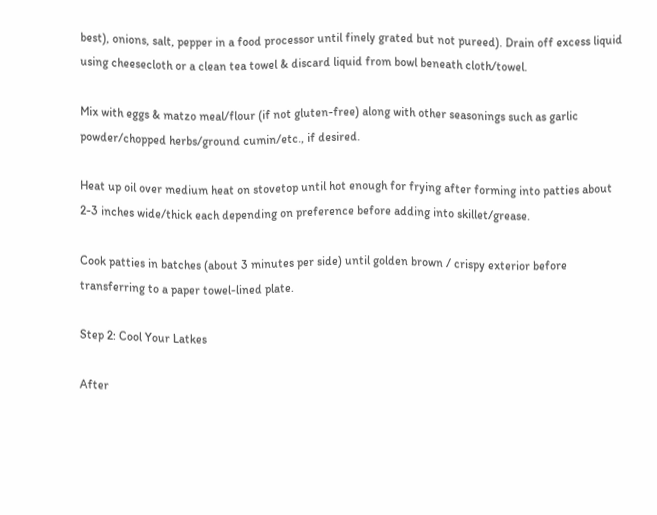best), onions, salt, pepper in a food processor until finely grated but not pureed). Drain off excess liquid using cheesecloth or a clean tea towel & discard liquid from bowl beneath cloth/towel.

Mix with eggs & matzo meal/flour (if not gluten-free) along with other seasonings such as garlic powder/chopped herbs/ground cumin/etc., if desired.

Heat up oil over medium heat on stovetop until hot enough for frying after forming into patties about 2-3 inches wide/thick each depending on preference before adding into skillet/grease.

Cook patties in batches (about 3 minutes per side) until golden brown / crispy exterior before transferring to a paper towel-lined plate.

Step 2: Cool Your Latkes

After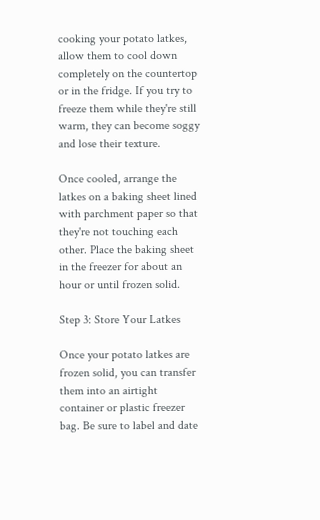cooking your potato latkes, allow them to cool down completely on the countertop or in the fridge. If you try to freeze them while they're still warm, they can become soggy and lose their texture.

Once cooled, arrange the latkes on a baking sheet lined with parchment paper so that they're not touching each other. Place the baking sheet in the freezer for about an hour or until frozen solid.

Step 3: Store Your Latkes

Once your potato latkes are frozen solid, you can transfer them into an airtight container or plastic freezer bag. Be sure to label and date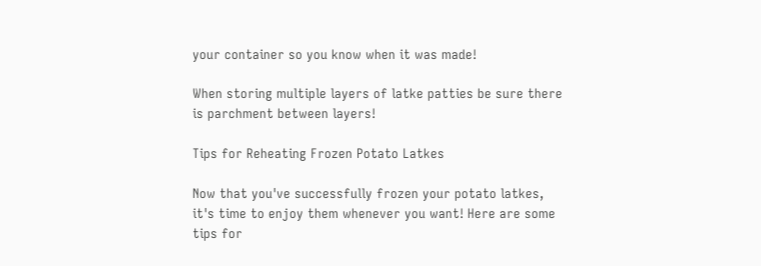your container so you know when it was made!

When storing multiple layers of latke patties be sure there is parchment between layers!

Tips for Reheating Frozen Potato Latkes

Now that you've successfully frozen your potato latkes, it's time to enjoy them whenever you want! Here are some tips for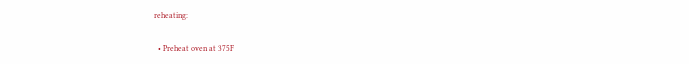reheating:

  • Preheat oven at 375F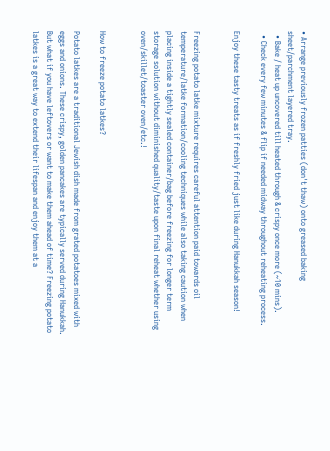• Arrange previously frozen patties (don't thaw) onto greased baking sheet/parchment layered tray.
  • Bake / heat up uncovered till heated through & crispy once more (~10 mins).
  • Check every few minutes & flip if needed midway throughout reheating process.

Enjoy these tasty treats as if freshly fried just like during Hanukkah season!


Freezing potato latke mixture requires careful attention paid towards oil temperature/latke formation/cooling techniques while also taking caution when placing inside a tightly sealed container/bag before freezing for longer term storage solution without diminished quality/taste upon final reheat whether using oven/skillet/toaster oven/etc.!


How to freeze potato latkes?

Potato latkes are a traditional Jewish dish made from grated potatoes mixed with eggs and onions. These crispy, golden pancakes are typically served during Hanukkah. But what if you have leftovers or want to make them ahead of time? Freezing potato latkes is a great way to extend their lifespan and enjoy them at a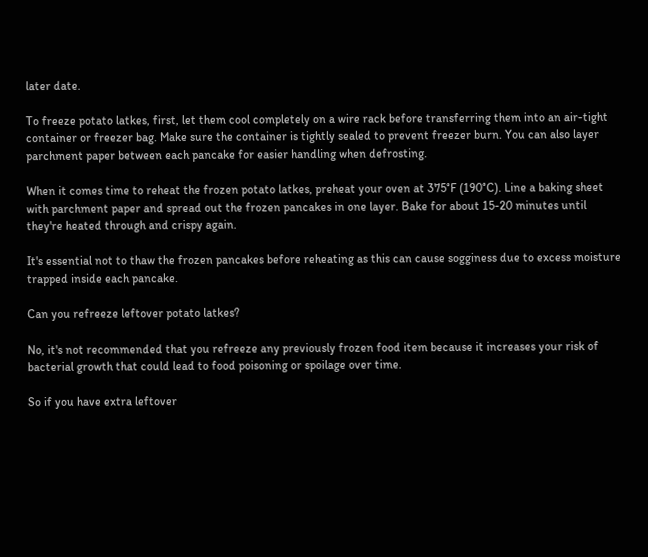later date.

To freeze potato latkes, first, let them cool completely on a wire rack before transferring them into an air-tight container or freezer bag. Make sure the container is tightly sealed to prevent freezer burn. You can also layer parchment paper between each pancake for easier handling when defrosting.

When it comes time to reheat the frozen potato latkes, preheat your oven at 375°F (190°C). Line a baking sheet with parchment paper and spread out the frozen pancakes in one layer. Bake for about 15-20 minutes until they're heated through and crispy again.

It's essential not to thaw the frozen pancakes before reheating as this can cause sogginess due to excess moisture trapped inside each pancake.

Can you refreeze leftover potato latkes?

No, it's not recommended that you refreeze any previously frozen food item because it increases your risk of bacterial growth that could lead to food poisoning or spoilage over time.

So if you have extra leftover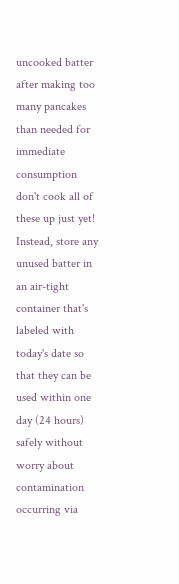uncooked batter after making too many pancakes than needed for immediate consumption don't cook all of these up just yet! Instead, store any unused batter in an air-tight container that's labeled with today's date so that they can be used within one day (24 hours) safely without worry about contamination occurring via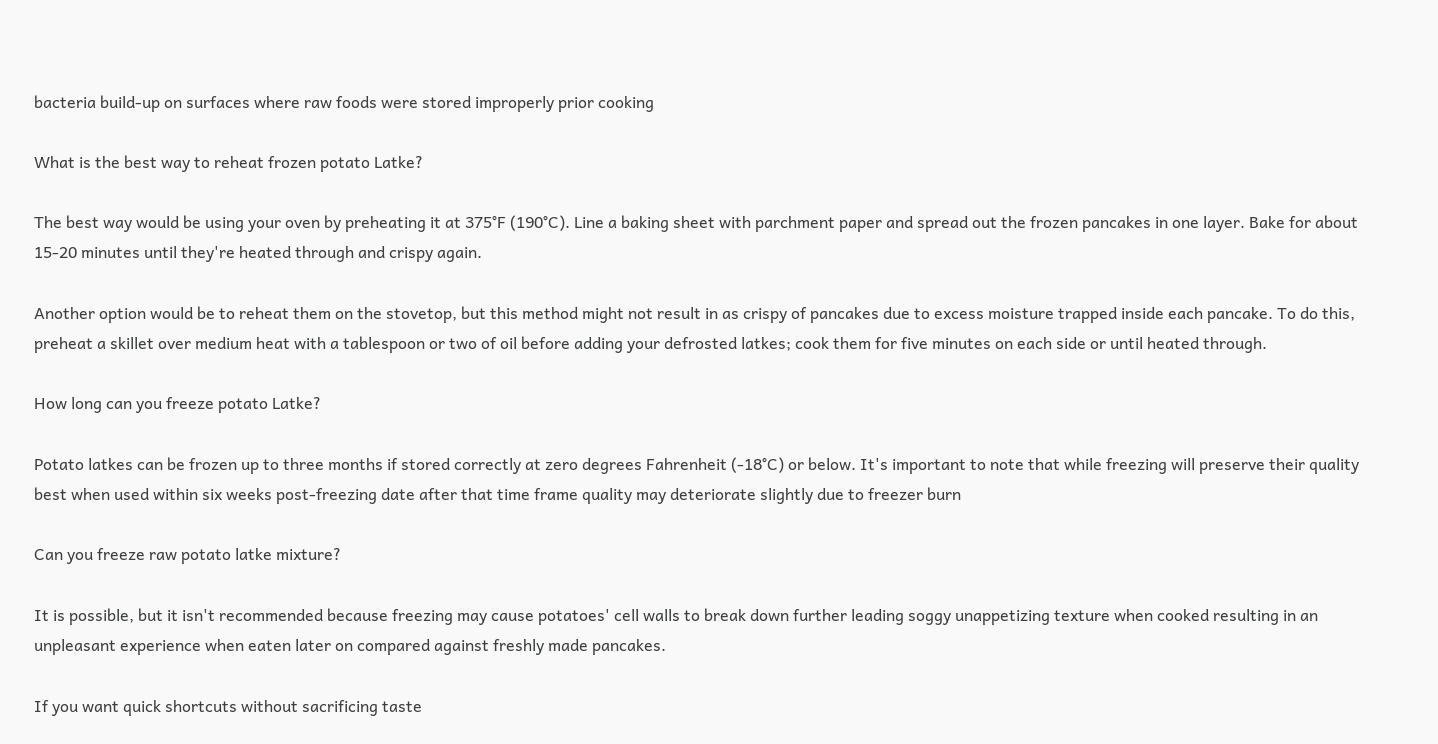bacteria build-up on surfaces where raw foods were stored improperly prior cooking

What is the best way to reheat frozen potato Latke?

The best way would be using your oven by preheating it at 375°F (190°C). Line a baking sheet with parchment paper and spread out the frozen pancakes in one layer. Bake for about 15-20 minutes until they're heated through and crispy again.

Another option would be to reheat them on the stovetop, but this method might not result in as crispy of pancakes due to excess moisture trapped inside each pancake. To do this, preheat a skillet over medium heat with a tablespoon or two of oil before adding your defrosted latkes; cook them for five minutes on each side or until heated through.

How long can you freeze potato Latke?

Potato latkes can be frozen up to three months if stored correctly at zero degrees Fahrenheit (-18°C) or below. It's important to note that while freezing will preserve their quality best when used within six weeks post-freezing date after that time frame quality may deteriorate slightly due to freezer burn

Can you freeze raw potato latke mixture?

It is possible, but it isn't recommended because freezing may cause potatoes' cell walls to break down further leading soggy unappetizing texture when cooked resulting in an unpleasant experience when eaten later on compared against freshly made pancakes.

If you want quick shortcuts without sacrificing taste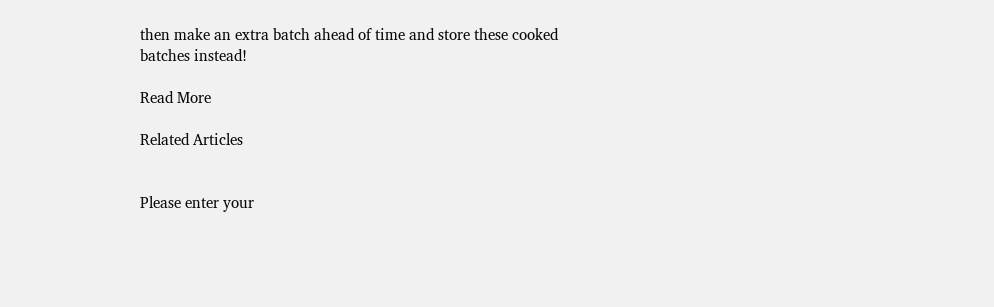then make an extra batch ahead of time and store these cooked batches instead!

Read More

Related Articles


Please enter your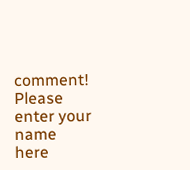comment!
Please enter your name here